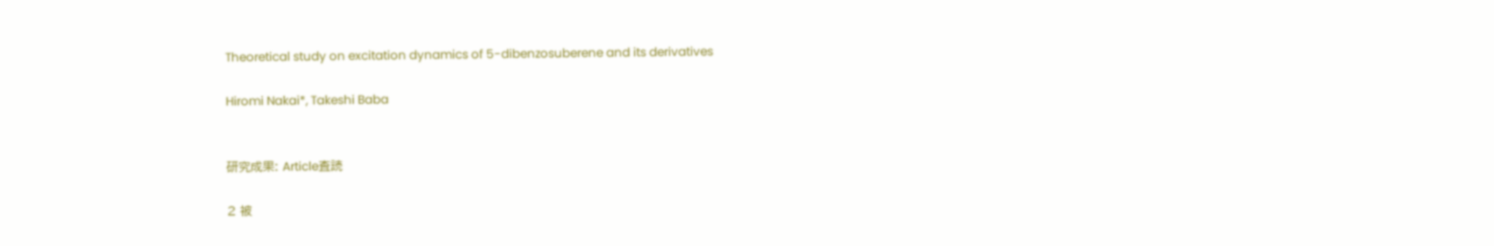Theoretical study on excitation dynamics of 5-dibenzosuberene and its derivatives

Hiromi Nakai*, Takeshi Baba


研究成果: Article査読

2 被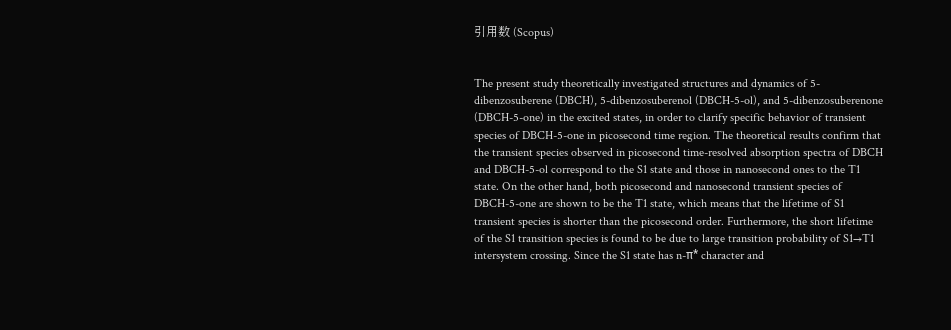引用数 (Scopus)


The present study theoretically investigated structures and dynamics of 5-dibenzosuberene (DBCH), 5-dibenzosuberenol (DBCH-5-ol), and 5-dibenzosuberenone (DBCH-5-one) in the excited states, in order to clarify specific behavior of transient species of DBCH-5-one in picosecond time region. The theoretical results confirm that the transient species observed in picosecond time-resolved absorption spectra of DBCH and DBCH-5-ol correspond to the S1 state and those in nanosecond ones to the T1 state. On the other hand, both picosecond and nanosecond transient species of DBCH-5-one are shown to be the T1 state, which means that the lifetime of S1 transient species is shorter than the picosecond order. Furthermore, the short lifetime of the S1 transition species is found to be due to large transition probability of S1→T1 intersystem crossing. Since the S1 state has n-π* character and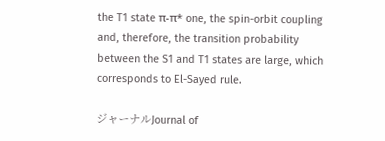the T1 state π-π* one, the spin-orbit coupling and, therefore, the transition probability between the S1 and T1 states are large, which corresponds to El-Sayed rule.

ジャーナルJournal of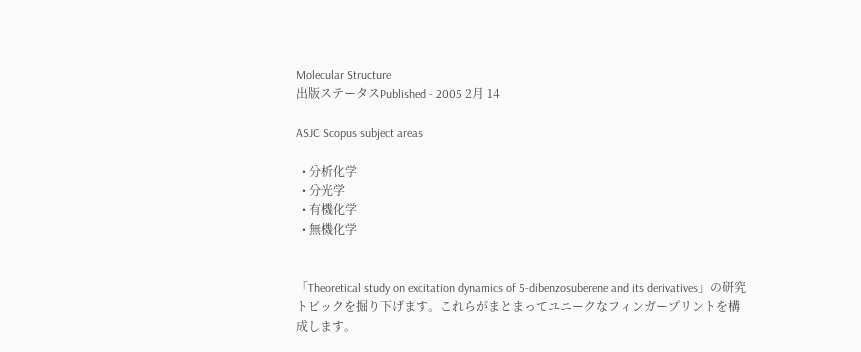Molecular Structure
出版ステータスPublished - 2005 2月 14

ASJC Scopus subject areas

  • 分析化学
  • 分光学
  • 有機化学
  • 無機化学


「Theoretical study on excitation dynamics of 5-dibenzosuberene and its derivatives」の研究トピックを掘り下げます。これらがまとまってユニークなフィンガープリントを構成します。